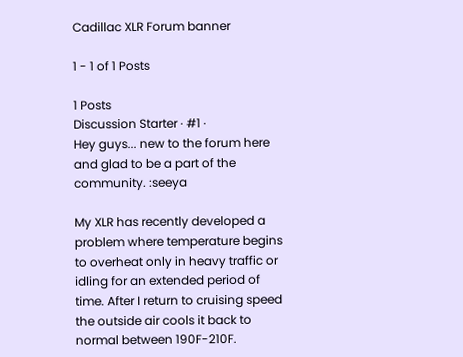Cadillac XLR Forum banner

1 - 1 of 1 Posts

1 Posts
Discussion Starter · #1 ·
Hey guys... new to the forum here and glad to be a part of the community. :seeya

My XLR has recently developed a problem where temperature begins to overheat only in heavy traffic or idling for an extended period of time. After I return to cruising speed the outside air cools it back to normal between 190F-210F.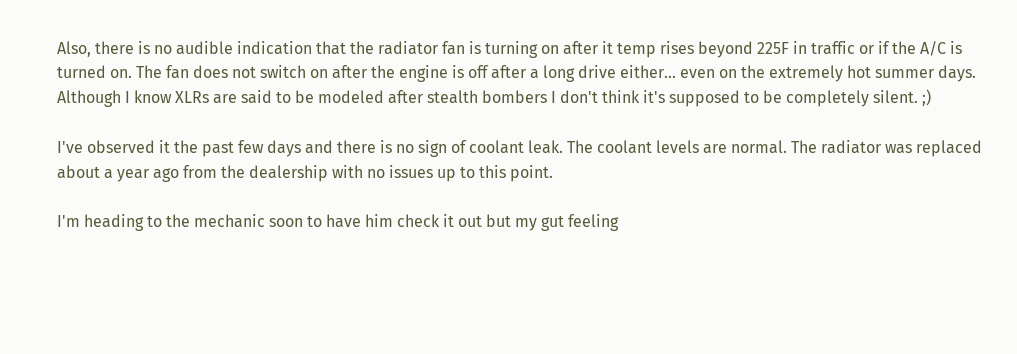Also, there is no audible indication that the radiator fan is turning on after it temp rises beyond 225F in traffic or if the A/C is turned on. The fan does not switch on after the engine is off after a long drive either... even on the extremely hot summer days. Although I know XLRs are said to be modeled after stealth bombers I don't think it's supposed to be completely silent. ;)

I've observed it the past few days and there is no sign of coolant leak. The coolant levels are normal. The radiator was replaced about a year ago from the dealership with no issues up to this point.

I'm heading to the mechanic soon to have him check it out but my gut feeling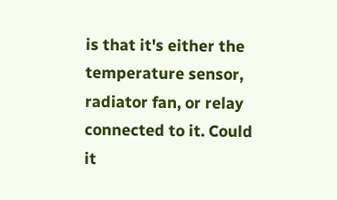is that it's either the temperature sensor, radiator fan, or relay connected to it. Could it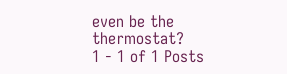even be the thermostat?
1 - 1 of 1 Posts